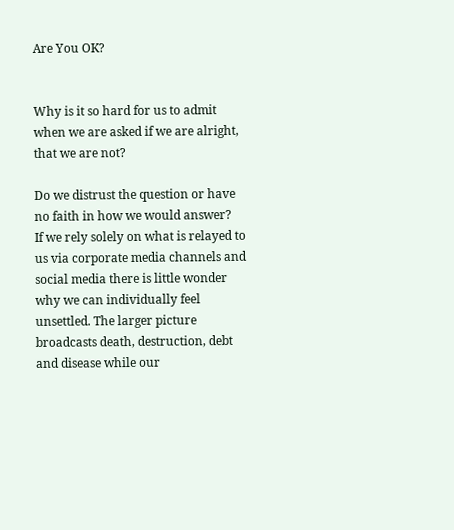Are You OK?


Why is it so hard for us to admit when we are asked if we are alright, that we are not?

Do we distrust the question or have no faith in how we would answer?
If we rely solely on what is relayed to us via corporate media channels and social media there is little wonder why we can individually feel unsettled. The larger picture broadcasts death, destruction, debt and disease while our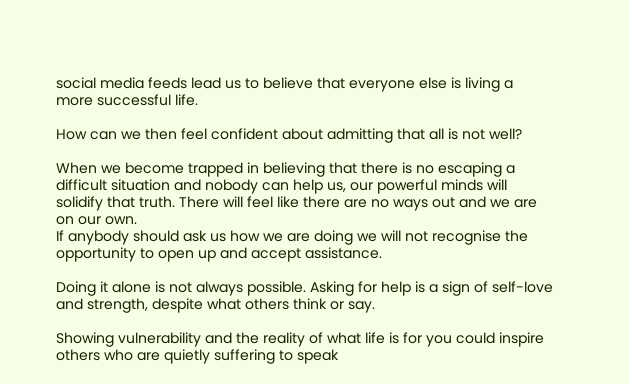social media feeds lead us to believe that everyone else is living a more successful life.

How can we then feel confident about admitting that all is not well?

When we become trapped in believing that there is no escaping a difficult situation and nobody can help us, our powerful minds will solidify that truth. There will feel like there are no ways out and we are on our own.
If anybody should ask us how we are doing we will not recognise the opportunity to open up and accept assistance.

Doing it alone is not always possible. Asking for help is a sign of self-love and strength, despite what others think or say.

Showing vulnerability and the reality of what life is for you could inspire others who are quietly suffering to speak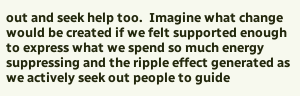out and seek help too.  Imagine what change would be created if we felt supported enough to express what we spend so much energy suppressing and the ripple effect generated as we actively seek out people to guide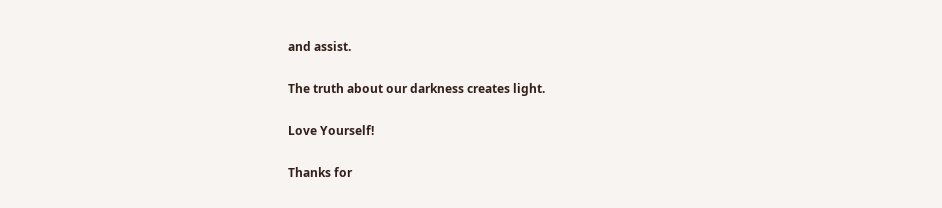and assist.

The truth about our darkness creates light.

Love Yourself!

Thanks for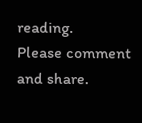reading.
Please comment and share.